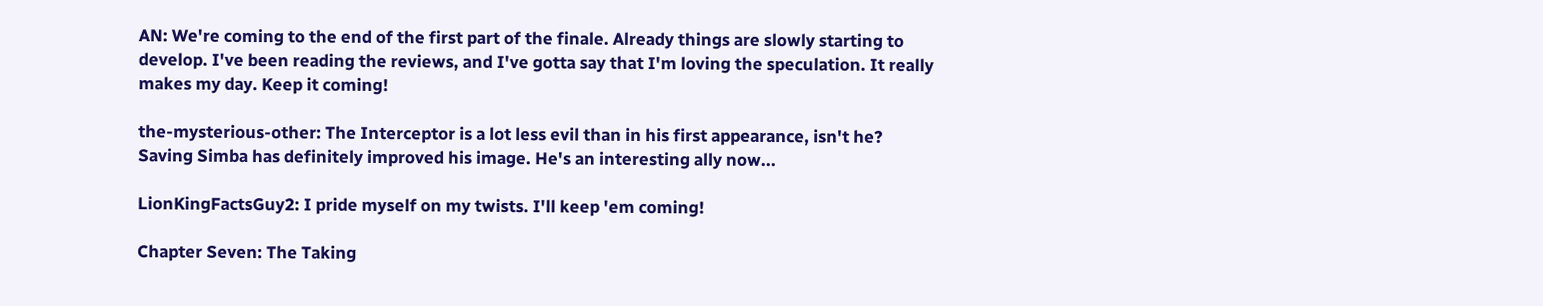AN: We're coming to the end of the first part of the finale. Already things are slowly starting to develop. I've been reading the reviews, and I've gotta say that I'm loving the speculation. It really makes my day. Keep it coming!

the-mysterious-other: The Interceptor is a lot less evil than in his first appearance, isn't he? Saving Simba has definitely improved his image. He's an interesting ally now...

LionKingFactsGuy2: I pride myself on my twists. I'll keep 'em coming!

Chapter Seven: The Taking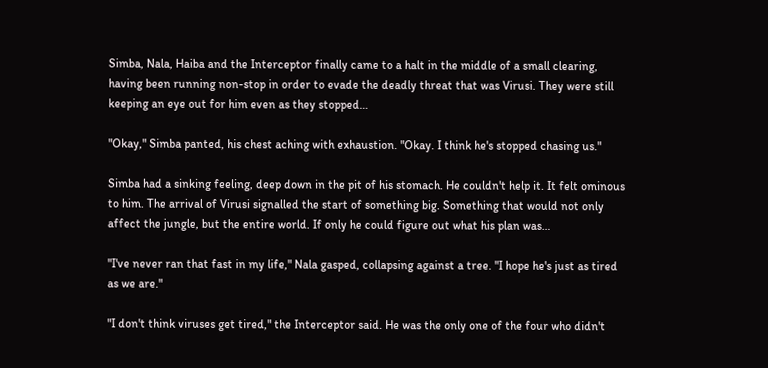Simba, Nala, Haiba and the Interceptor finally came to a halt in the middle of a small clearing, having been running non-stop in order to evade the deadly threat that was Virusi. They were still keeping an eye out for him even as they stopped…

"Okay," Simba panted, his chest aching with exhaustion. "Okay. I think he's stopped chasing us."

Simba had a sinking feeling, deep down in the pit of his stomach. He couldn't help it. It felt ominous to him. The arrival of Virusi signalled the start of something big. Something that would not only affect the jungle, but the entire world. If only he could figure out what his plan was…

"I've never ran that fast in my life," Nala gasped, collapsing against a tree. "I hope he's just as tired as we are."

"I don't think viruses get tired," the Interceptor said. He was the only one of the four who didn't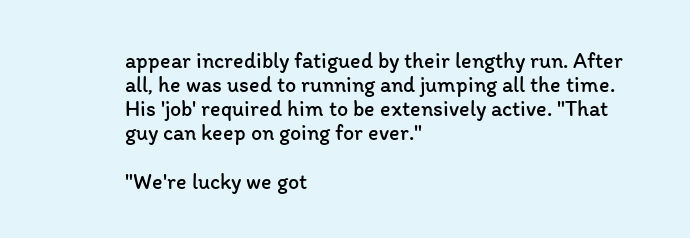appear incredibly fatigued by their lengthy run. After all, he was used to running and jumping all the time. His 'job' required him to be extensively active. "That guy can keep on going for ever."

"We're lucky we got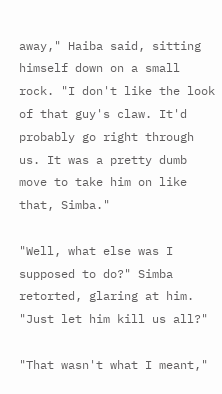away," Haiba said, sitting himself down on a small rock. "I don't like the look of that guy's claw. It'd probably go right through us. It was a pretty dumb move to take him on like that, Simba."

"Well, what else was I supposed to do?" Simba retorted, glaring at him. "Just let him kill us all?"

"That wasn't what I meant,"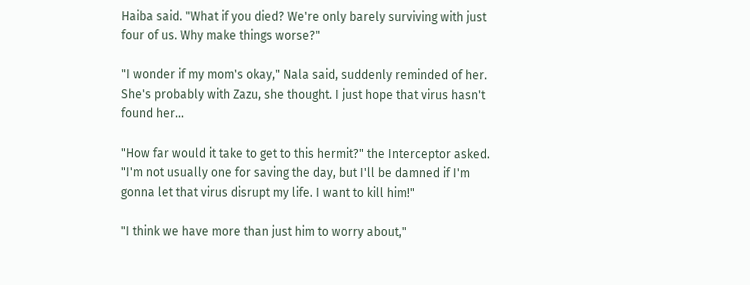Haiba said. "What if you died? We're only barely surviving with just four of us. Why make things worse?"

"I wonder if my mom's okay," Nala said, suddenly reminded of her. She's probably with Zazu, she thought. I just hope that virus hasn't found her…

"How far would it take to get to this hermit?" the Interceptor asked. "I'm not usually one for saving the day, but I'll be damned if I'm gonna let that virus disrupt my life. I want to kill him!"

"I think we have more than just him to worry about,"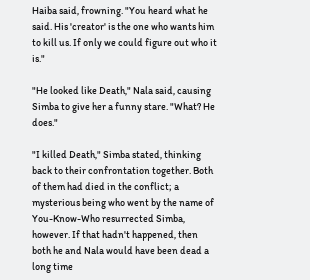Haiba said, frowning. "You heard what he said. His 'creator' is the one who wants him to kill us. If only we could figure out who it is."

"He looked like Death," Nala said, causing Simba to give her a funny stare. "What? He does."

"I killed Death," Simba stated, thinking back to their confrontation together. Both of them had died in the conflict; a mysterious being who went by the name of You-Know-Who resurrected Simba, however. If that hadn't happened, then both he and Nala would have been dead a long time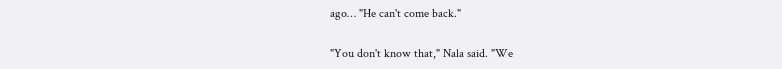ago… "He can't come back."

"You don't know that," Nala said. "We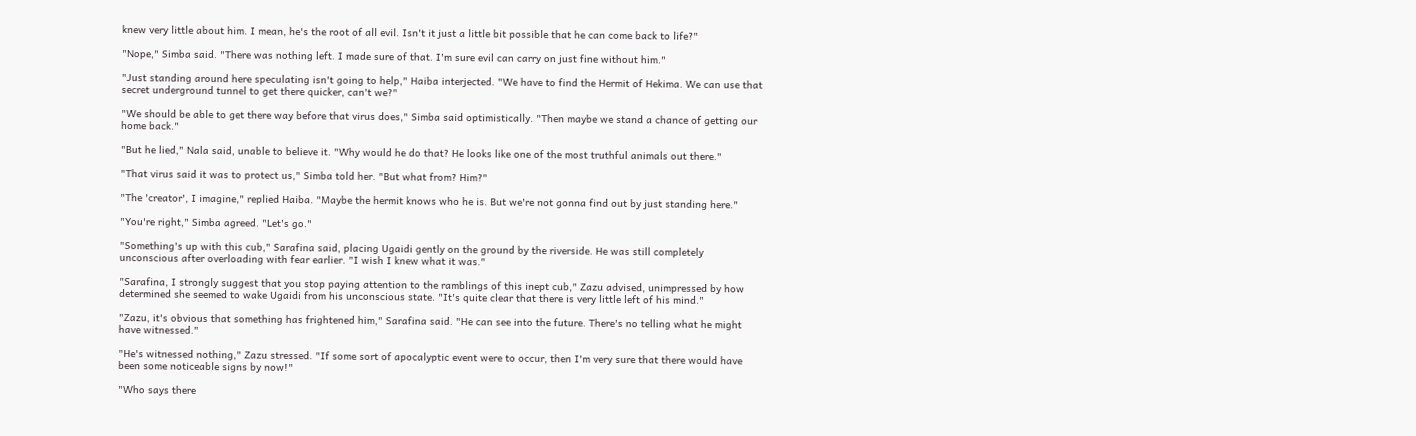knew very little about him. I mean, he's the root of all evil. Isn't it just a little bit possible that he can come back to life?"

"Nope," Simba said. "There was nothing left. I made sure of that. I'm sure evil can carry on just fine without him."

"Just standing around here speculating isn't going to help," Haiba interjected. "We have to find the Hermit of Hekima. We can use that secret underground tunnel to get there quicker, can't we?"

"We should be able to get there way before that virus does," Simba said optimistically. "Then maybe we stand a chance of getting our home back."

"But he lied," Nala said, unable to believe it. "Why would he do that? He looks like one of the most truthful animals out there."

"That virus said it was to protect us," Simba told her. "But what from? Him?"

"The 'creator', I imagine," replied Haiba. "Maybe the hermit knows who he is. But we're not gonna find out by just standing here."

"You're right," Simba agreed. "Let's go."

"Something's up with this cub," Sarafina said, placing Ugaidi gently on the ground by the riverside. He was still completely unconscious after overloading with fear earlier. "I wish I knew what it was."

"Sarafina, I strongly suggest that you stop paying attention to the ramblings of this inept cub," Zazu advised, unimpressed by how determined she seemed to wake Ugaidi from his unconscious state. "It's quite clear that there is very little left of his mind."

"Zazu, it's obvious that something has frightened him," Sarafina said. "He can see into the future. There's no telling what he might have witnessed."

"He's witnessed nothing," Zazu stressed. "If some sort of apocalyptic event were to occur, then I'm very sure that there would have been some noticeable signs by now!"

"Who says there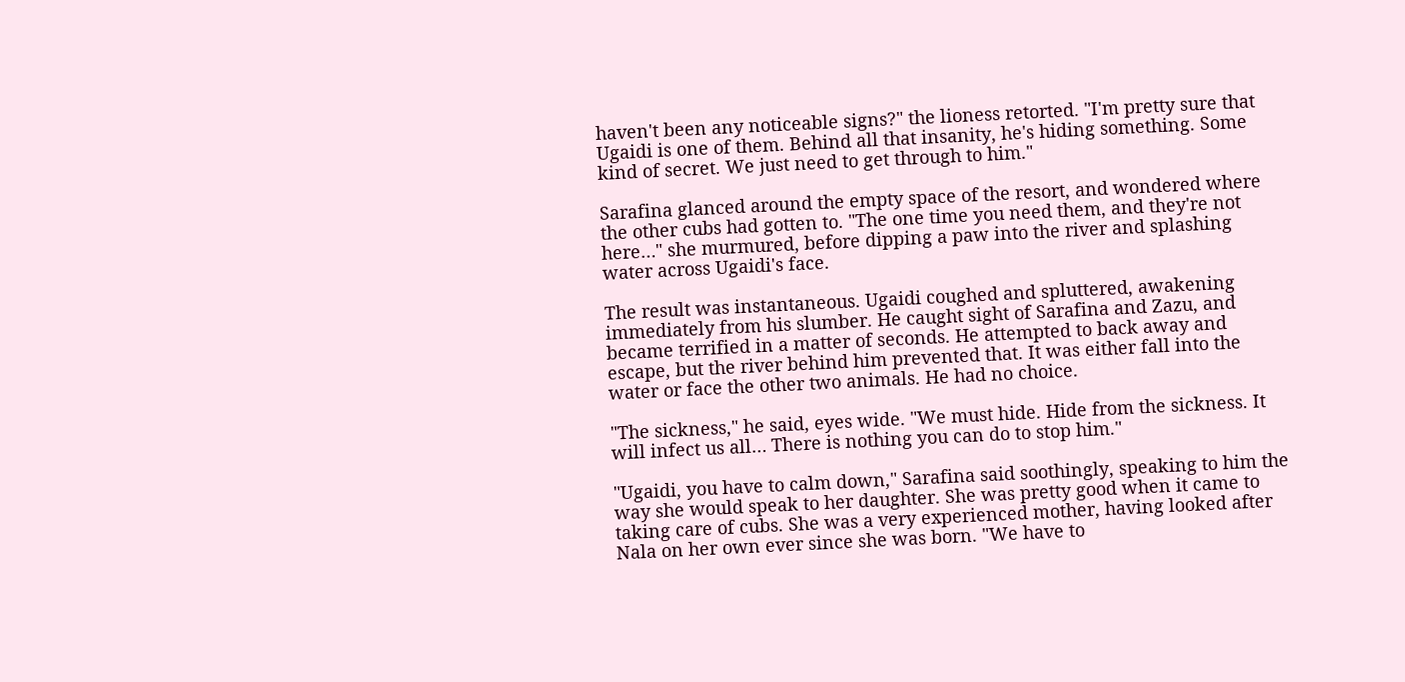haven't been any noticeable signs?" the lioness retorted. "I'm pretty sure that Ugaidi is one of them. Behind all that insanity, he's hiding something. Some kind of secret. We just need to get through to him."

Sarafina glanced around the empty space of the resort, and wondered where the other cubs had gotten to. "The one time you need them, and they're not here…" she murmured, before dipping a paw into the river and splashing water across Ugaidi's face.

The result was instantaneous. Ugaidi coughed and spluttered, awakening immediately from his slumber. He caught sight of Sarafina and Zazu, and became terrified in a matter of seconds. He attempted to back away and escape, but the river behind him prevented that. It was either fall into the water or face the other two animals. He had no choice.

"The sickness," he said, eyes wide. "We must hide. Hide from the sickness. It will infect us all… There is nothing you can do to stop him."

"Ugaidi, you have to calm down," Sarafina said soothingly, speaking to him the way she would speak to her daughter. She was pretty good when it came to taking care of cubs. She was a very experienced mother, having looked after Nala on her own ever since she was born. "We have to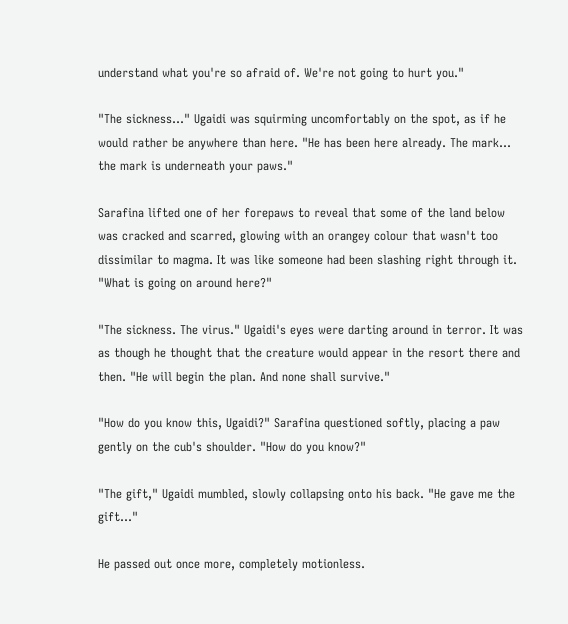understand what you're so afraid of. We're not going to hurt you."

"The sickness…" Ugaidi was squirming uncomfortably on the spot, as if he would rather be anywhere than here. "He has been here already. The mark… the mark is underneath your paws."

Sarafina lifted one of her forepaws to reveal that some of the land below was cracked and scarred, glowing with an orangey colour that wasn't too dissimilar to magma. It was like someone had been slashing right through it. "What is going on around here?"

"The sickness. The virus." Ugaidi's eyes were darting around in terror. It was as though he thought that the creature would appear in the resort there and then. "He will begin the plan. And none shall survive."

"How do you know this, Ugaidi?" Sarafina questioned softly, placing a paw gently on the cub's shoulder. "How do you know?"

"The gift," Ugaidi mumbled, slowly collapsing onto his back. "He gave me the gift…"

He passed out once more, completely motionless.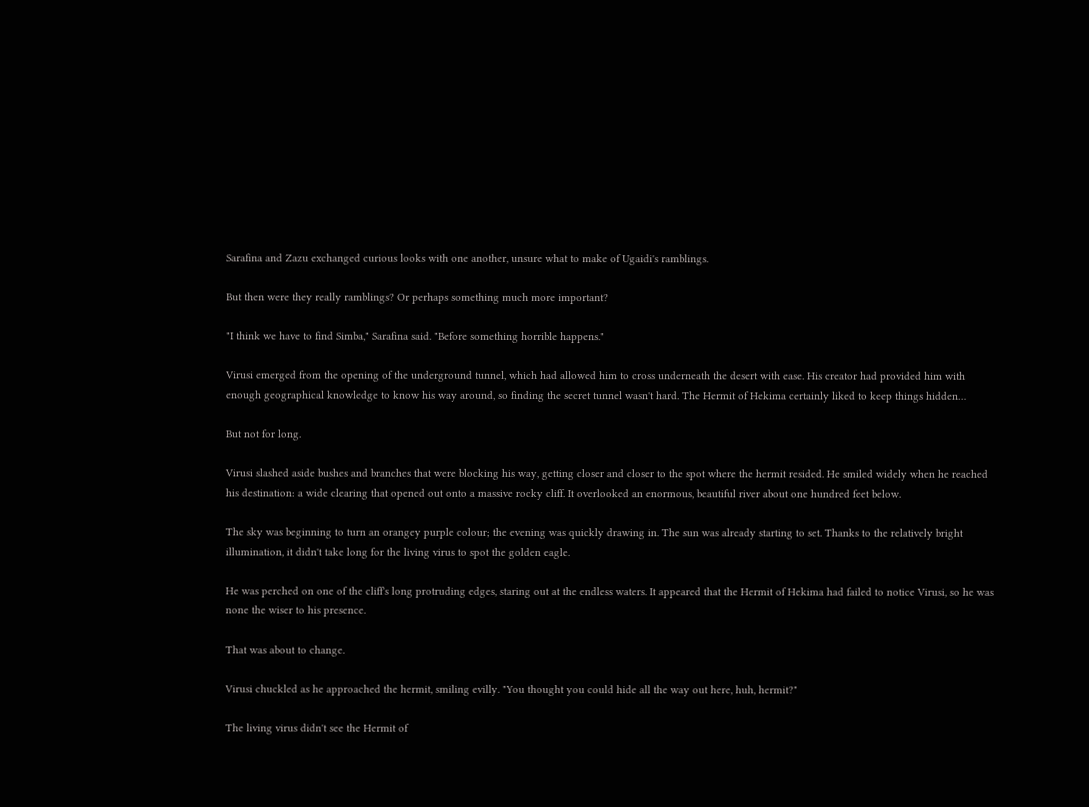Sarafina and Zazu exchanged curious looks with one another, unsure what to make of Ugaidi's ramblings.

But then were they really ramblings? Or perhaps something much more important?

"I think we have to find Simba," Sarafina said. "Before something horrible happens."

Virusi emerged from the opening of the underground tunnel, which had allowed him to cross underneath the desert with ease. His creator had provided him with enough geographical knowledge to know his way around, so finding the secret tunnel wasn't hard. The Hermit of Hekima certainly liked to keep things hidden…

But not for long.

Virusi slashed aside bushes and branches that were blocking his way, getting closer and closer to the spot where the hermit resided. He smiled widely when he reached his destination: a wide clearing that opened out onto a massive rocky cliff. It overlooked an enormous, beautiful river about one hundred feet below.

The sky was beginning to turn an orangey purple colour; the evening was quickly drawing in. The sun was already starting to set. Thanks to the relatively bright illumination, it didn't take long for the living virus to spot the golden eagle.

He was perched on one of the cliff's long protruding edges, staring out at the endless waters. It appeared that the Hermit of Hekima had failed to notice Virusi, so he was none the wiser to his presence.

That was about to change.

Virusi chuckled as he approached the hermit, smiling evilly. "You thought you could hide all the way out here, huh, hermit?"

The living virus didn't see the Hermit of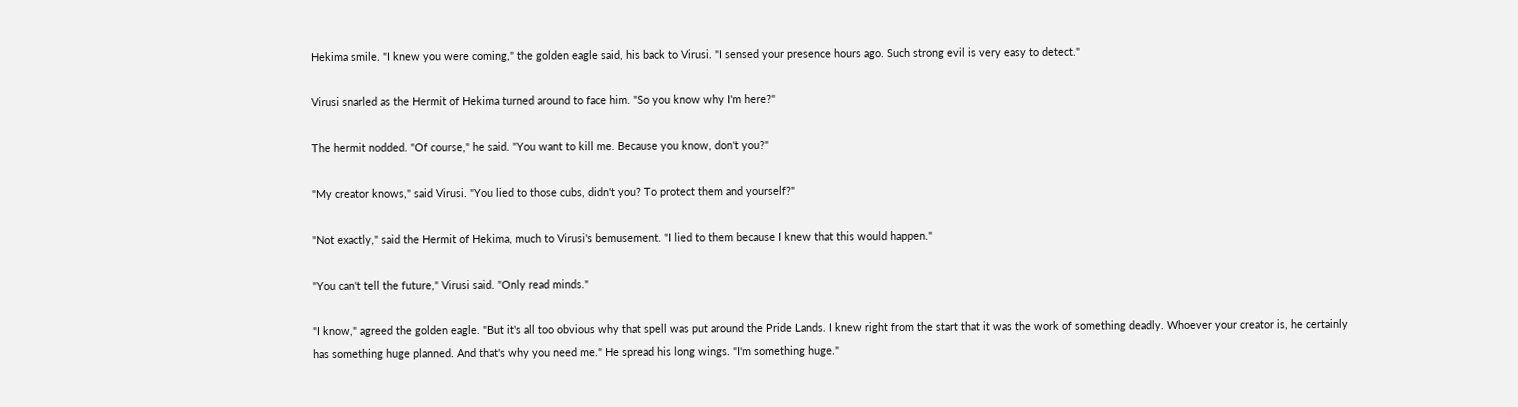Hekima smile. "I knew you were coming," the golden eagle said, his back to Virusi. "I sensed your presence hours ago. Such strong evil is very easy to detect."

Virusi snarled as the Hermit of Hekima turned around to face him. "So you know why I'm here?"

The hermit nodded. "Of course," he said. "You want to kill me. Because you know, don't you?"

"My creator knows," said Virusi. "You lied to those cubs, didn't you? To protect them and yourself?"

"Not exactly," said the Hermit of Hekima, much to Virusi's bemusement. "I lied to them because I knew that this would happen."

"You can't tell the future," Virusi said. "Only read minds."

"I know," agreed the golden eagle. "But it's all too obvious why that spell was put around the Pride Lands. I knew right from the start that it was the work of something deadly. Whoever your creator is, he certainly has something huge planned. And that's why you need me." He spread his long wings. "I'm something huge."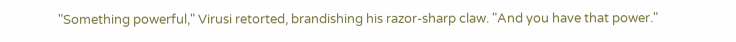"Something powerful," Virusi retorted, brandishing his razor-sharp claw. "And you have that power."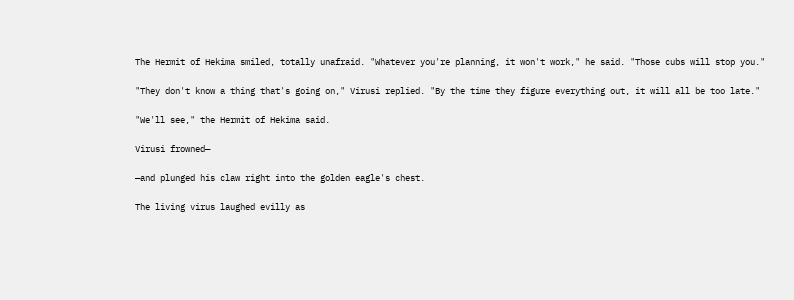The Hermit of Hekima smiled, totally unafraid. "Whatever you're planning, it won't work," he said. "Those cubs will stop you."

"They don't know a thing that's going on," Virusi replied. "By the time they figure everything out, it will all be too late."

"We'll see," the Hermit of Hekima said.

Virusi frowned—

—and plunged his claw right into the golden eagle's chest.

The living virus laughed evilly as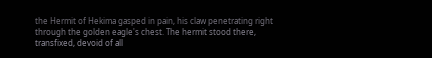the Hermit of Hekima gasped in pain, his claw penetrating right through the golden eagle's chest. The hermit stood there, transfixed, devoid of all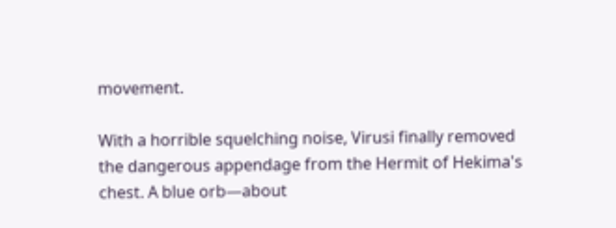movement.

With a horrible squelching noise, Virusi finally removed the dangerous appendage from the Hermit of Hekima's chest. A blue orb—about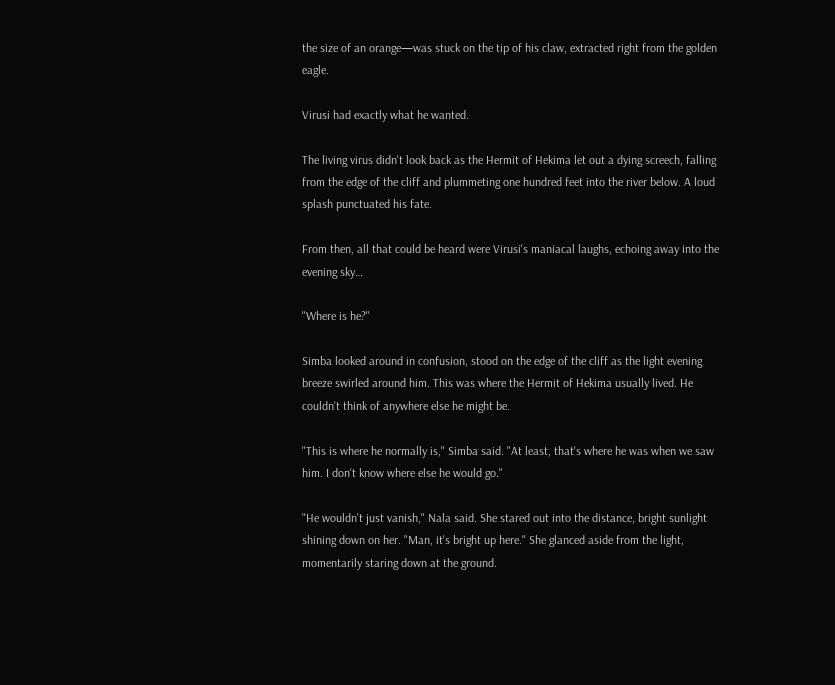the size of an orange—was stuck on the tip of his claw, extracted right from the golden eagle.

Virusi had exactly what he wanted.

The living virus didn't look back as the Hermit of Hekima let out a dying screech, falling from the edge of the cliff and plummeting one hundred feet into the river below. A loud splash punctuated his fate.

From then, all that could be heard were Virusi's maniacal laughs, echoing away into the evening sky…

"Where is he?"

Simba looked around in confusion, stood on the edge of the cliff as the light evening breeze swirled around him. This was where the Hermit of Hekima usually lived. He couldn't think of anywhere else he might be.

"This is where he normally is," Simba said. "At least, that's where he was when we saw him. I don't know where else he would go."

"He wouldn't just vanish," Nala said. She stared out into the distance, bright sunlight shining down on her. "Man, it's bright up here." She glanced aside from the light, momentarily staring down at the ground.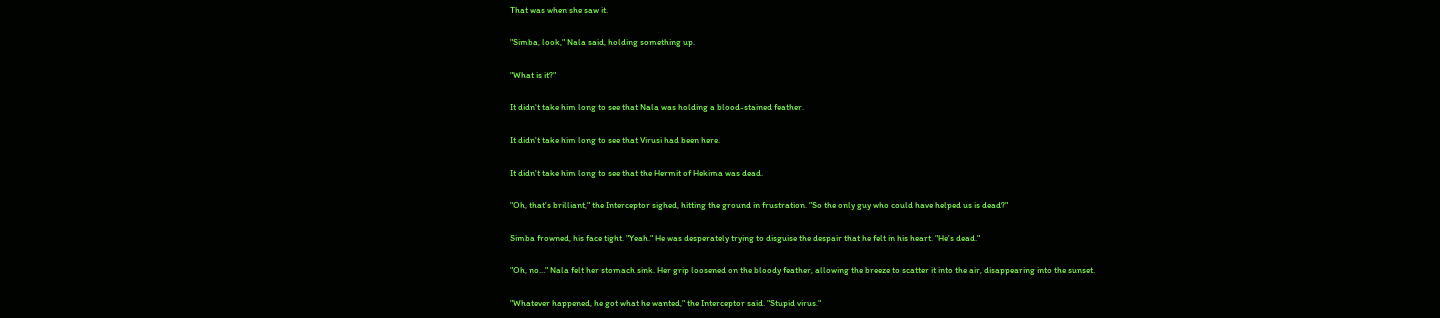That was when she saw it.

"Simba, look," Nala said, holding something up.

"What is it?"

It didn't take him long to see that Nala was holding a blood-stained feather.

It didn't take him long to see that Virusi had been here.

It didn't take him long to see that the Hermit of Hekima was dead.

"Oh, that's brilliant," the Interceptor sighed, hitting the ground in frustration. "So the only guy who could have helped us is dead?"

Simba frowned, his face tight. "Yeah." He was desperately trying to disguise the despair that he felt in his heart. "He's dead."

"Oh, no…" Nala felt her stomach sink. Her grip loosened on the bloody feather, allowing the breeze to scatter it into the air, disappearing into the sunset.

"Whatever happened, he got what he wanted," the Interceptor said. "Stupid virus."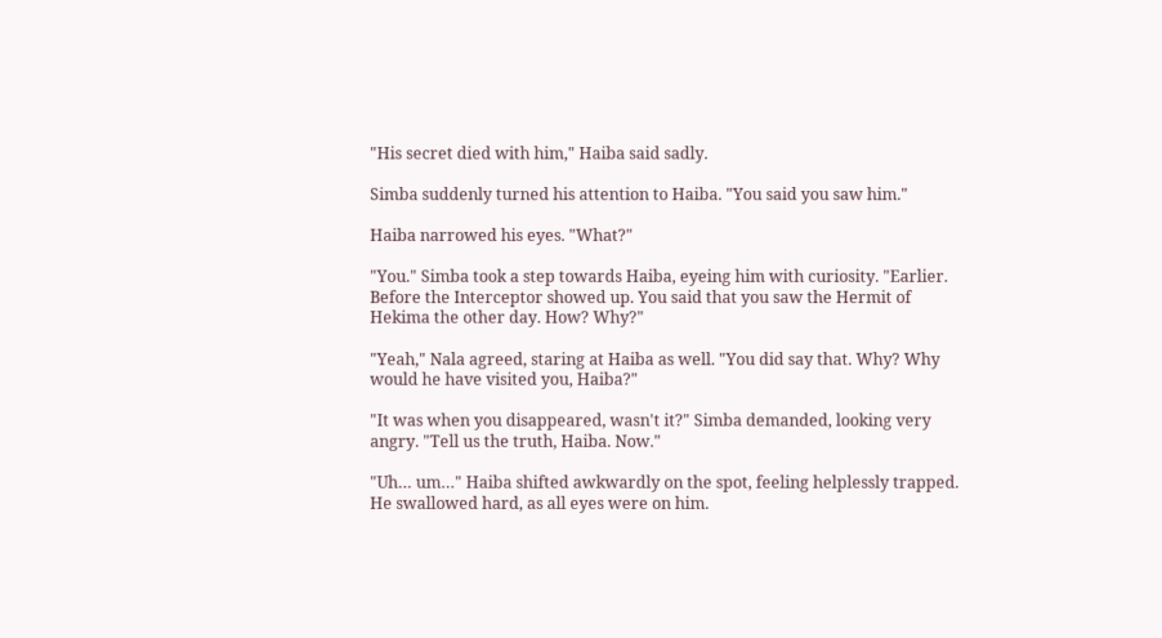"His secret died with him," Haiba said sadly.

Simba suddenly turned his attention to Haiba. "You said you saw him."

Haiba narrowed his eyes. "What?"

"You." Simba took a step towards Haiba, eyeing him with curiosity. "Earlier. Before the Interceptor showed up. You said that you saw the Hermit of Hekima the other day. How? Why?"

"Yeah," Nala agreed, staring at Haiba as well. "You did say that. Why? Why would he have visited you, Haiba?"

"It was when you disappeared, wasn't it?" Simba demanded, looking very angry. "Tell us the truth, Haiba. Now."

"Uh… um…" Haiba shifted awkwardly on the spot, feeling helplessly trapped. He swallowed hard, as all eyes were on him.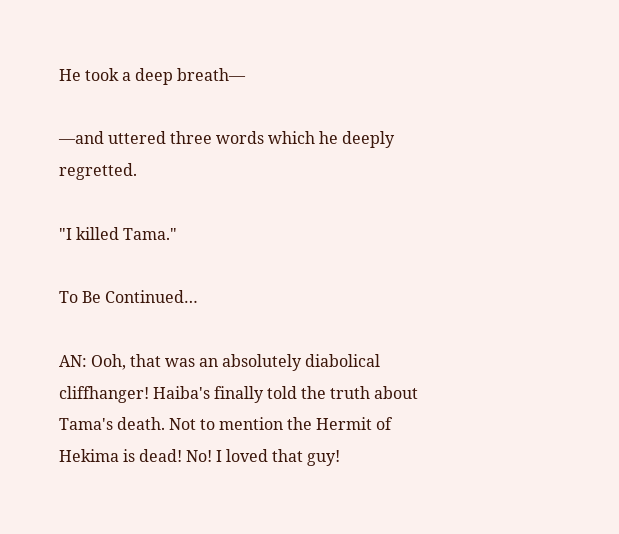He took a deep breath—

—and uttered three words which he deeply regretted.

"I killed Tama."

To Be Continued…

AN: Ooh, that was an absolutely diabolical cliffhanger! Haiba's finally told the truth about Tama's death. Not to mention the Hermit of Hekima is dead! No! I loved that guy!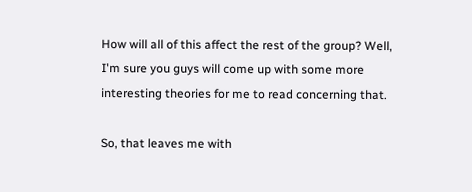How will all of this affect the rest of the group? Well, I'm sure you guys will come up with some more interesting theories for me to read concerning that.

So, that leaves me with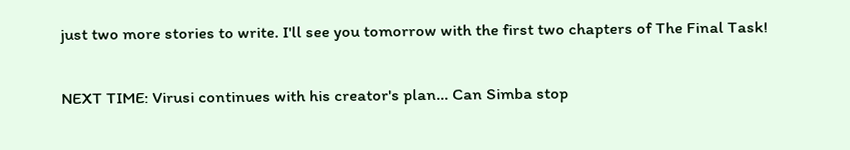just two more stories to write. I'll see you tomorrow with the first two chapters of The Final Task!

NEXT TIME: Virusi continues with his creator's plan... Can Simba stop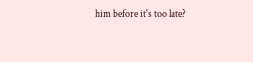him before it's too late?